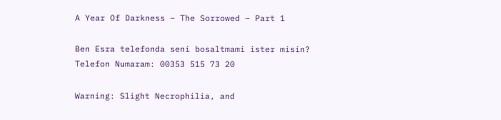A Year Of Darkness – The Sorrowed – Part 1

Ben Esra telefonda seni bosaltmami ister misin?
Telefon Numaram: 00353 515 73 20

Warning: Slight Necrophilia, and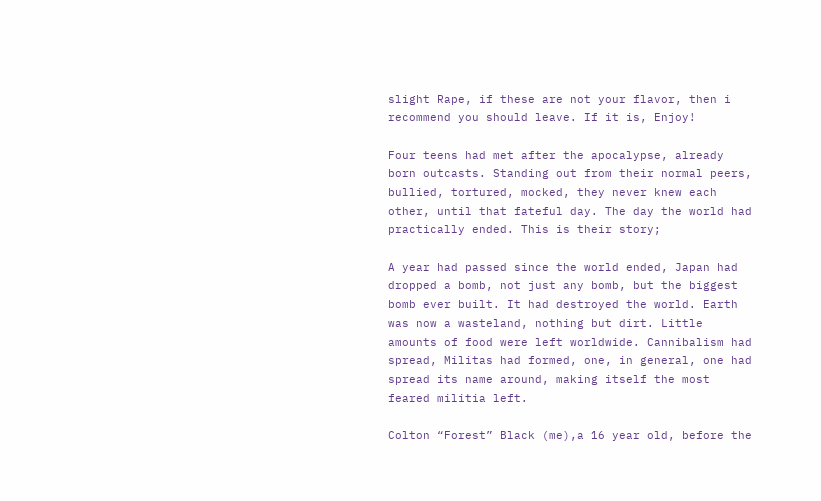slight Rape, if these are not your flavor, then i recommend you should leave. If it is, Enjoy!

Four teens had met after the apocalypse, already born outcasts. Standing out from their normal peers, bullied, tortured, mocked, they never knew each other, until that fateful day. The day the world had practically ended. This is their story;

A year had passed since the world ended, Japan had dropped a bomb, not just any bomb, but the biggest bomb ever built. It had destroyed the world. Earth was now a wasteland, nothing but dirt. Little amounts of food were left worldwide. Cannibalism had spread, Militas had formed, one, in general, one had spread its name around, making itself the most feared militia left.

Colton “Forest” Black (me),a 16 year old, before the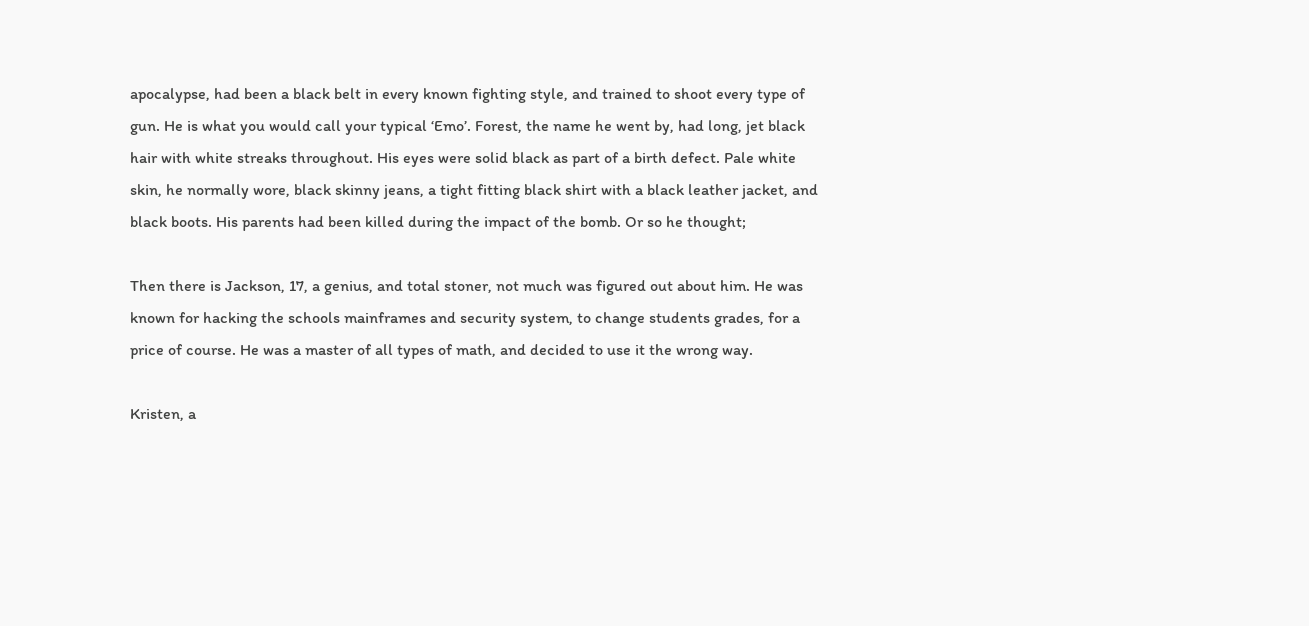apocalypse, had been a black belt in every known fighting style, and trained to shoot every type of gun. He is what you would call your typical ‘Emo’. Forest, the name he went by, had long, jet black hair with white streaks throughout. His eyes were solid black as part of a birth defect. Pale white skin, he normally wore, black skinny jeans, a tight fitting black shirt with a black leather jacket, and black boots. His parents had been killed during the impact of the bomb. Or so he thought;

Then there is Jackson, 17, a genius, and total stoner, not much was figured out about him. He was known for hacking the schools mainframes and security system, to change students grades, for a price of course. He was a master of all types of math, and decided to use it the wrong way.

Kristen, a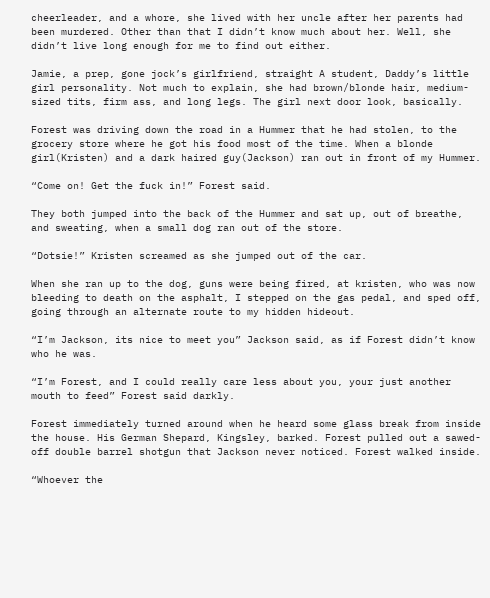cheerleader, and a whore, she lived with her uncle after her parents had been murdered. Other than that I didn’t know much about her. Well, she didn’t live long enough for me to find out either.

Jamie, a prep, gone jock’s girlfriend, straight A student, Daddy’s little girl personality. Not much to explain, she had brown/blonde hair, medium-sized tits, firm ass, and long legs. The girl next door look, basically.

Forest was driving down the road in a Hummer that he had stolen, to the grocery store where he got his food most of the time. When a blonde girl(Kristen) and a dark haired guy(Jackson) ran out in front of my Hummer.

“Come on! Get the fuck in!” Forest said.

They both jumped into the back of the Hummer and sat up, out of breathe, and sweating, when a small dog ran out of the store.

“Dotsie!” Kristen screamed as she jumped out of the car.

When she ran up to the dog, guns were being fired, at kristen, who was now bleeding to death on the asphalt, I stepped on the gas pedal, and sped off, going through an alternate route to my hidden hideout.

“I’m Jackson, its nice to meet you” Jackson said, as if Forest didn’t know who he was.

“I’m Forest, and I could really care less about you, your just another mouth to feed” Forest said darkly.

Forest immediately turned around when he heard some glass break from inside the house. His German Shepard, Kingsley, barked. Forest pulled out a sawed-off double barrel shotgun that Jackson never noticed. Forest walked inside.

“Whoever the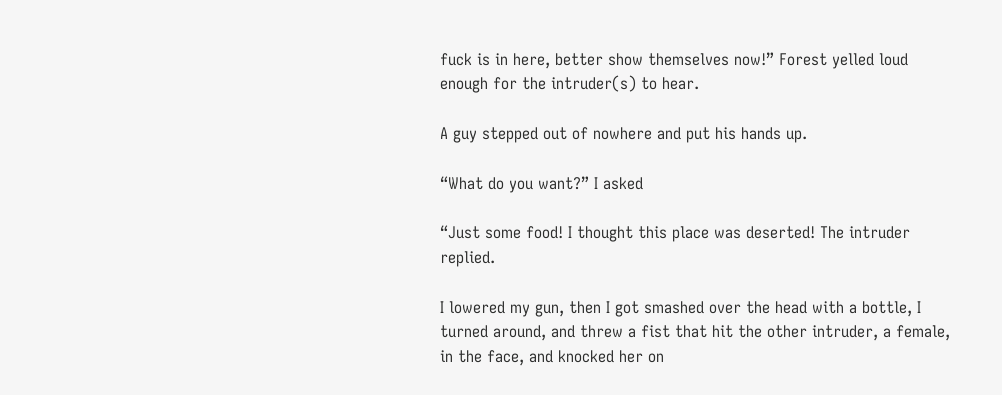fuck is in here, better show themselves now!” Forest yelled loud enough for the intruder(s) to hear.

A guy stepped out of nowhere and put his hands up.

“What do you want?” I asked

“Just some food! I thought this place was deserted! The intruder replied.

I lowered my gun, then I got smashed over the head with a bottle, I turned around, and threw a fist that hit the other intruder, a female, in the face, and knocked her on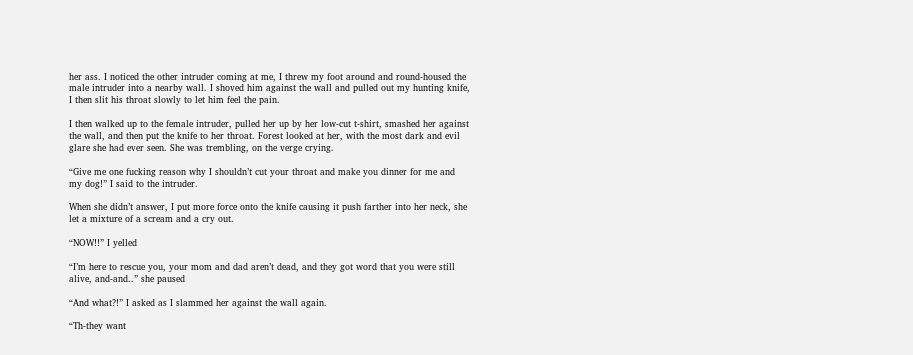her ass. I noticed the other intruder coming at me, I threw my foot around and round-housed the male intruder into a nearby wall. I shoved him against the wall and pulled out my hunting knife, I then slit his throat slowly to let him feel the pain.

I then walked up to the female intruder, pulled her up by her low-cut t-shirt, smashed her against the wall, and then put the knife to her throat. Forest looked at her, with the most dark and evil glare she had ever seen. She was trembling, on the verge crying.

“Give me one fucking reason why I shouldn’t cut your throat and make you dinner for me and my dog!” I said to the intruder.

When she didn’t answer, I put more force onto the knife causing it push farther into her neck, she let a mixture of a scream and a cry out.

“NOW!!” I yelled

“I’m here to rescue you, your mom and dad aren’t dead, and they got word that you were still alive, and-and..” she paused

“And what?!” I asked as I slammed her against the wall again.

“Th-they want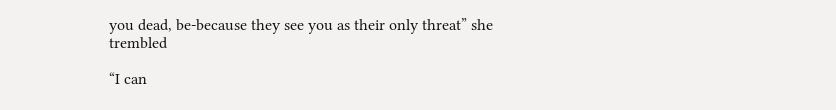you dead, be-because they see you as their only threat” she trembled

“I can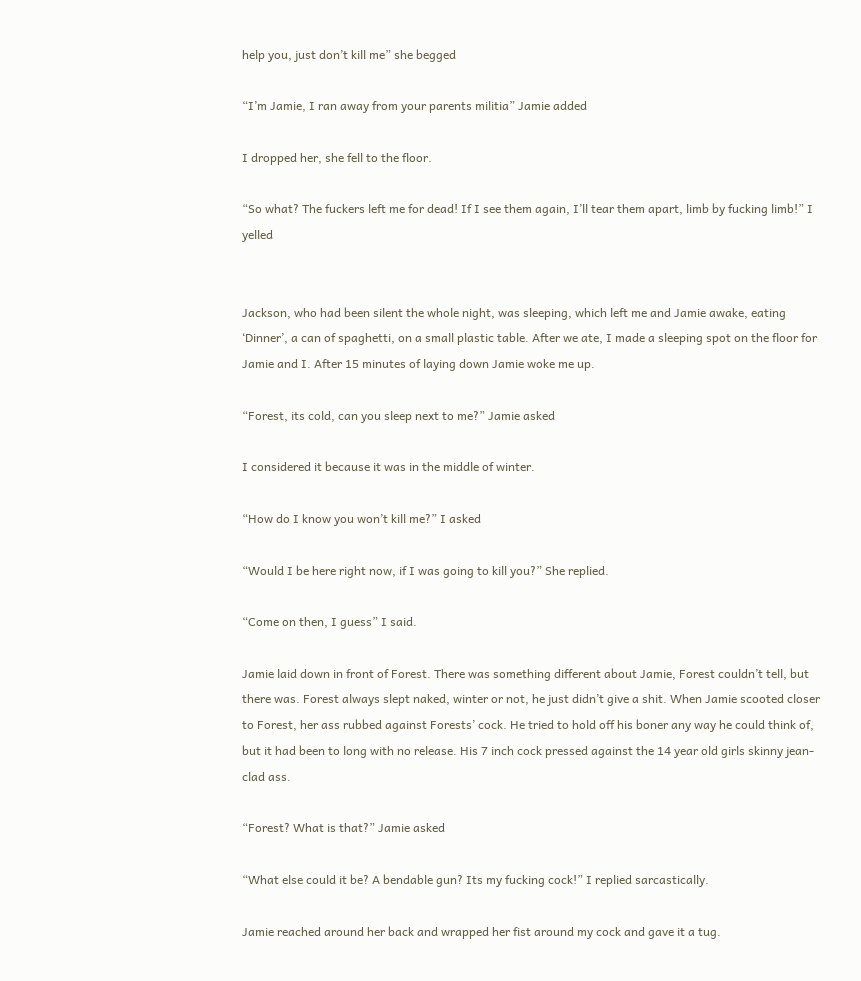help you, just don’t kill me” she begged

“I’m Jamie, I ran away from your parents militia” Jamie added

I dropped her, she fell to the floor.

“So what? The fuckers left me for dead! If I see them again, I’ll tear them apart, limb by fucking limb!” I yelled


Jackson, who had been silent the whole night, was sleeping, which left me and Jamie awake, eating ‘Dinner’, a can of spaghetti, on a small plastic table. After we ate, I made a sleeping spot on the floor for Jamie and I. After 15 minutes of laying down Jamie woke me up.

“Forest, its cold, can you sleep next to me?” Jamie asked

I considered it because it was in the middle of winter.

“How do I know you won’t kill me?” I asked

“Would I be here right now, if I was going to kill you?” She replied.

“Come on then, I guess” I said.

Jamie laid down in front of Forest. There was something different about Jamie, Forest couldn’t tell, but there was. Forest always slept naked, winter or not, he just didn’t give a shit. When Jamie scooted closer to Forest, her ass rubbed against Forests’ cock. He tried to hold off his boner any way he could think of, but it had been to long with no release. His 7 inch cock pressed against the 14 year old girls skinny jean-clad ass.

“Forest? What is that?” Jamie asked

“What else could it be? A bendable gun? Its my fucking cock!” I replied sarcastically.

Jamie reached around her back and wrapped her fist around my cock and gave it a tug.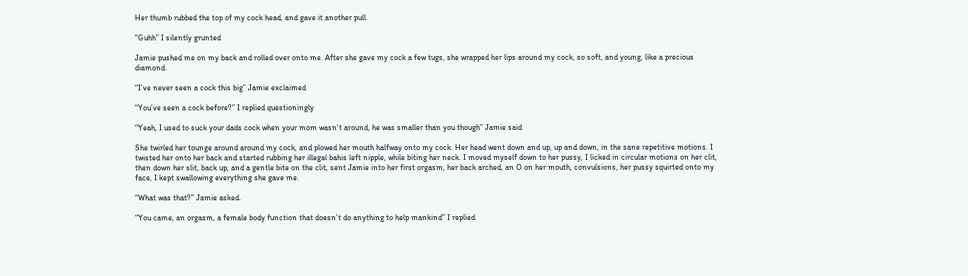Her thumb rubbed the top of my cock head, and gave it another pull.

“Guhh” I silently grunted

Jamie pushed me on my back and rolled over onto me. After she gave my cock a few tugs, she wrapped her lips around my cock, so soft, and young, like a precious diamond.

“I’ve never seen a cock this big” Jamie exclaimed

“You’ve seen a cock before?” I replied questioningly

“Yeah, I used to suck your dads cock when your mom wasn’t around, he was smaller than you though” Jamie said

She twirled her tounge around around my cock, and plowed her mouth halfway onto my cock. Her head went down and up, up and down, in the sane repetitive motions. I twisted her onto her back and started rubbing her illegal bahis left nipple, while biting her neck. I moved myself down to her pussy, I licked in circular motions on her clit, then down her slit, back up, and a gentle bite on the clit, sent Jamie into her first orgasm, her back arched, an O on her mouth, convulsions, her pussy squirted onto my face, I kept swallowing everything she gave me.

“What was that?” Jamie asked.

“You came, an orgasm, a female body function that doesn’t do anything to help mankind” I replied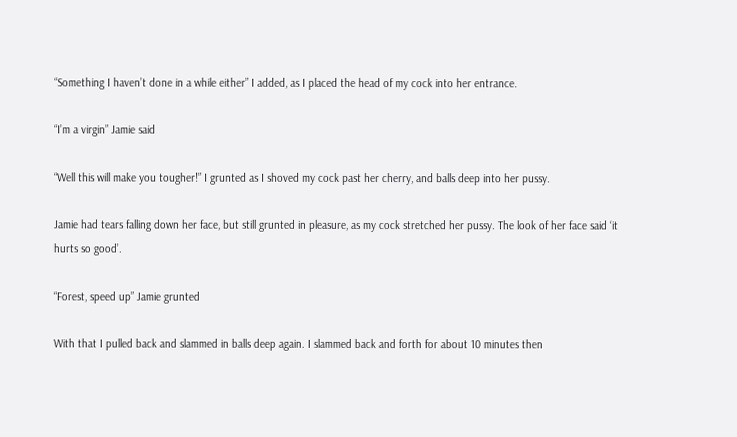“Something I haven’t done in a while either” I added, as I placed the head of my cock into her entrance.

“I’m a virgin” Jamie said

“Well this will make you tougher!” I grunted as I shoved my cock past her cherry, and balls deep into her pussy.

Jamie had tears falling down her face, but still grunted in pleasure, as my cock stretched her pussy. The look of her face said ‘it hurts so good’.

“Forest, speed up” Jamie grunted

With that I pulled back and slammed in balls deep again. I slammed back and forth for about 10 minutes then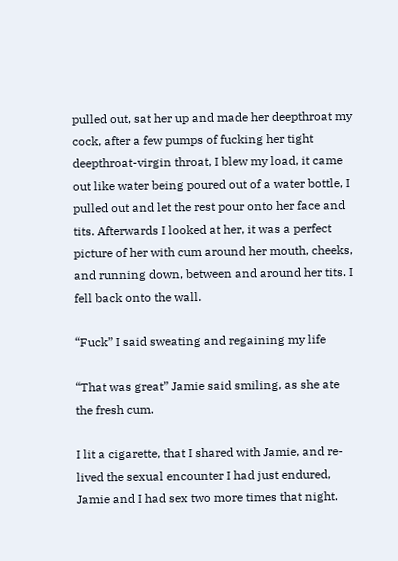pulled out, sat her up and made her deepthroat my cock, after a few pumps of fucking her tight deepthroat-virgin throat, I blew my load, it came out like water being poured out of a water bottle, I pulled out and let the rest pour onto her face and tits. Afterwards I looked at her, it was a perfect picture of her with cum around her mouth, cheeks, and running down, between and around her tits. I fell back onto the wall.

“Fuck” I said sweating and regaining my life

“That was great” Jamie said smiling, as she ate the fresh cum.

I lit a cigarette, that I shared with Jamie, and re-lived the sexual encounter I had just endured, Jamie and I had sex two more times that night.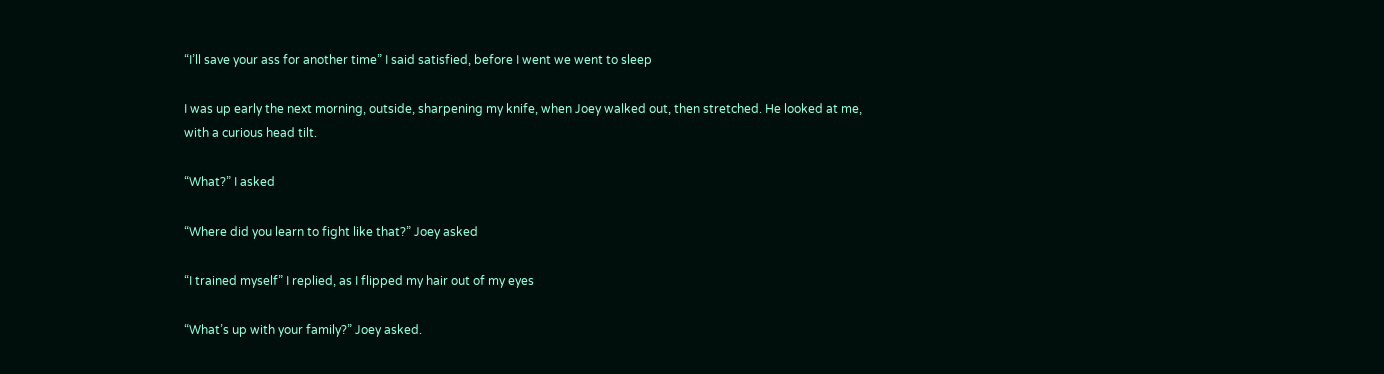“I’ll save your ass for another time” I said satisfied, before I went we went to sleep

I was up early the next morning, outside, sharpening my knife, when Joey walked out, then stretched. He looked at me, with a curious head tilt.

“What?” I asked

“Where did you learn to fight like that?” Joey asked

“I trained myself” I replied, as I flipped my hair out of my eyes

“What’s up with your family?” Joey asked.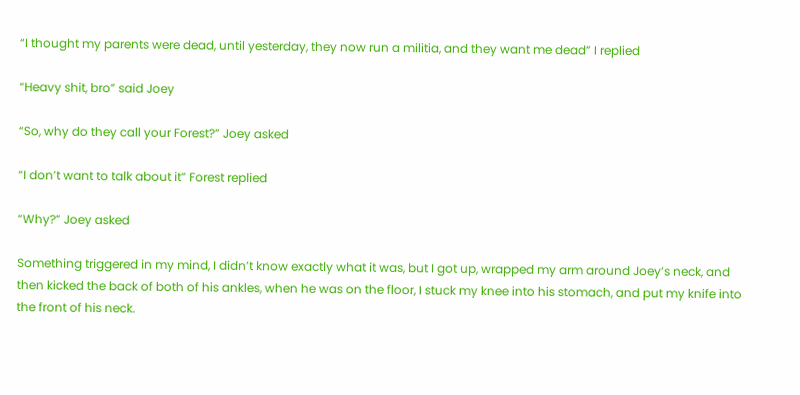“I thought my parents were dead, until yesterday, they now run a militia, and they want me dead” I replied

“Heavy shit, bro” said Joey

“So, why do they call your Forest?” Joey asked

“I don’t want to talk about it” Forest replied

“Why?” Joey asked

Something triggered in my mind, I didn’t know exactly what it was, but I got up, wrapped my arm around Joey’s neck, and then kicked the back of both of his ankles, when he was on the floor, I stuck my knee into his stomach, and put my knife into the front of his neck.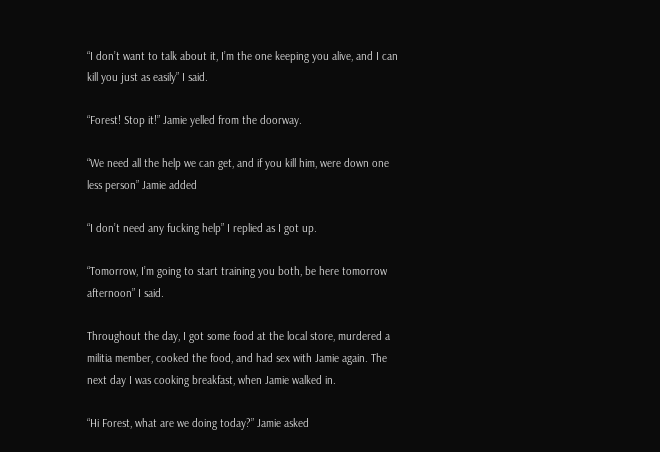“I don’t want to talk about it, I’m the one keeping you alive, and I can kill you just as easily” I said.

“Forest! Stop it!” Jamie yelled from the doorway.

“We need all the help we can get, and if you kill him, were down one less person” Jamie added

“I don’t need any fucking help” I replied as I got up.

“Tomorrow, I’m going to start training you both, be here tomorrow afternoon” I said.

Throughout the day, I got some food at the local store, murdered a militia member, cooked the food, and had sex with Jamie again. The next day I was cooking breakfast, when Jamie walked in.

“Hi Forest, what are we doing today?” Jamie asked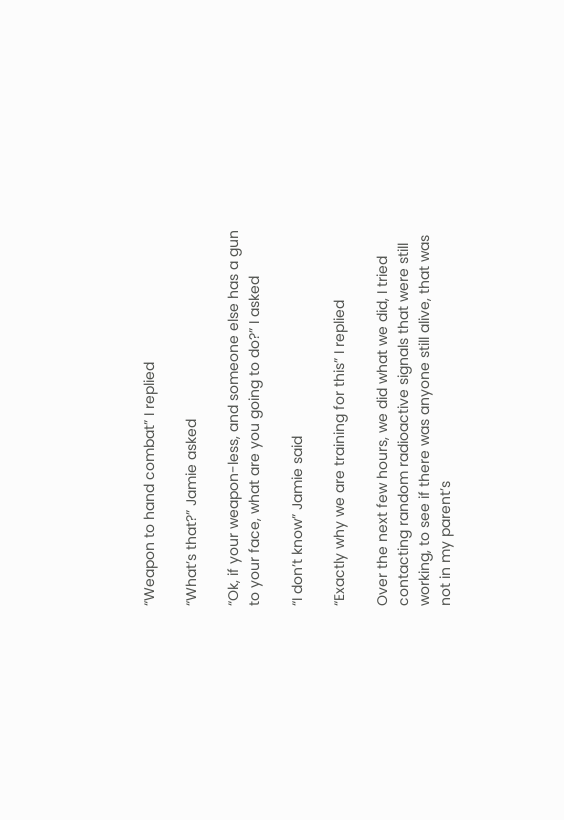“Weapon to hand combat” I replied

“What’s that?” Jamie asked

“Ok, if your weapon-less, and someone else has a gun to your face, what are you going to do?” I asked

“I don’t know” Jamie said

“Exactly why we are training for this” I replied

Over the next few hours, we did what we did, I tried contacting random radioactive signals that were still working, to see if there was anyone still alive, that was not in my parent’s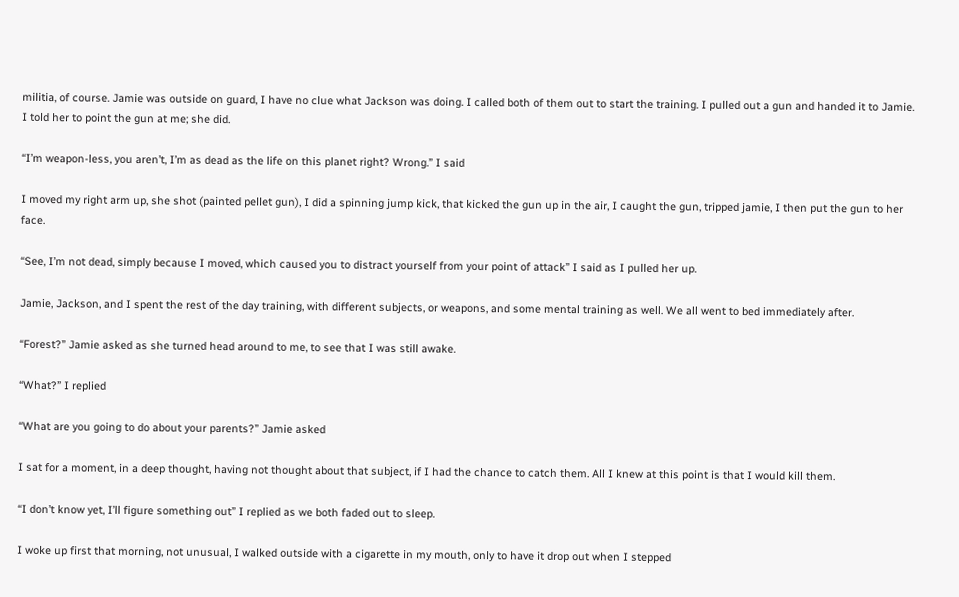militia, of course. Jamie was outside on guard, I have no clue what Jackson was doing. I called both of them out to start the training. I pulled out a gun and handed it to Jamie. I told her to point the gun at me; she did.

“I’m weapon-less, you aren’t, I’m as dead as the life on this planet right? Wrong.” I said

I moved my right arm up, she shot (painted pellet gun), I did a spinning jump kick, that kicked the gun up in the air, I caught the gun, tripped jamie, I then put the gun to her face.

“See, I’m not dead, simply because I moved, which caused you to distract yourself from your point of attack” I said as I pulled her up.

Jamie, Jackson, and I spent the rest of the day training, with different subjects, or weapons, and some mental training as well. We all went to bed immediately after.

“Forest?” Jamie asked as she turned head around to me, to see that I was still awake.

“What?” I replied

“What are you going to do about your parents?” Jamie asked

I sat for a moment, in a deep thought, having not thought about that subject, if I had the chance to catch them. All I knew at this point is that I would kill them.

“I don’t know yet, I’ll figure something out” I replied as we both faded out to sleep.

I woke up first that morning, not unusual, I walked outside with a cigarette in my mouth, only to have it drop out when I stepped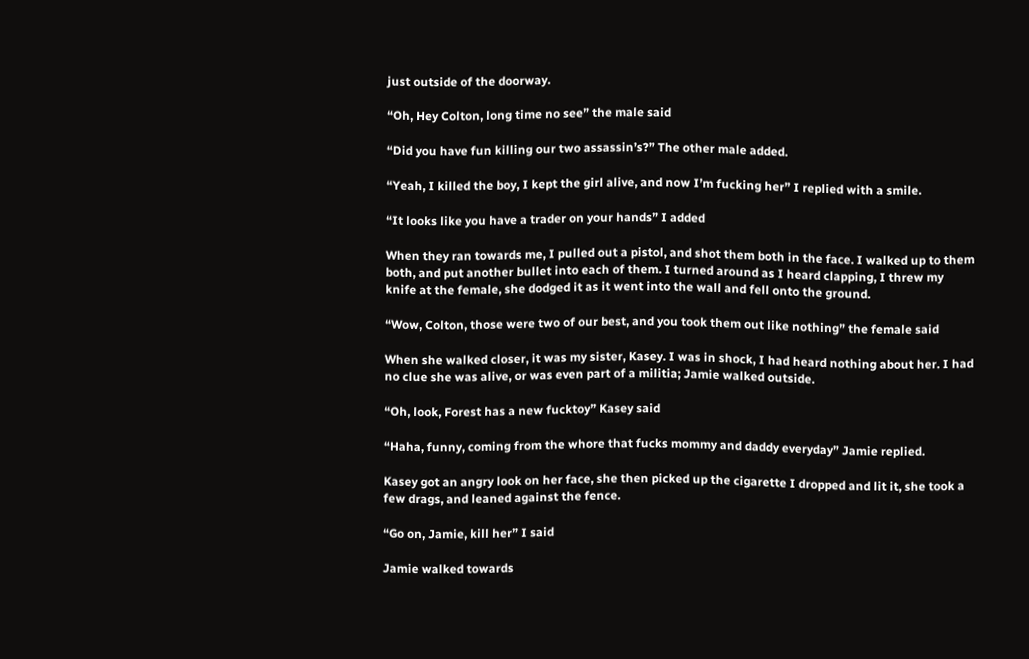just outside of the doorway.

“Oh, Hey Colton, long time no see” the male said

“Did you have fun killing our two assassin’s?” The other male added.

“Yeah, I killed the boy, I kept the girl alive, and now I’m fucking her” I replied with a smile.

“It looks like you have a trader on your hands” I added

When they ran towards me, I pulled out a pistol, and shot them both in the face. I walked up to them both, and put another bullet into each of them. I turned around as I heard clapping, I threw my knife at the female, she dodged it as it went into the wall and fell onto the ground.

“Wow, Colton, those were two of our best, and you took them out like nothing” the female said

When she walked closer, it was my sister, Kasey. I was in shock, I had heard nothing about her. I had no clue she was alive, or was even part of a militia; Jamie walked outside.

“Oh, look, Forest has a new fucktoy” Kasey said

“Haha, funny, coming from the whore that fucks mommy and daddy everyday” Jamie replied.

Kasey got an angry look on her face, she then picked up the cigarette I dropped and lit it, she took a few drags, and leaned against the fence.

“Go on, Jamie, kill her” I said

Jamie walked towards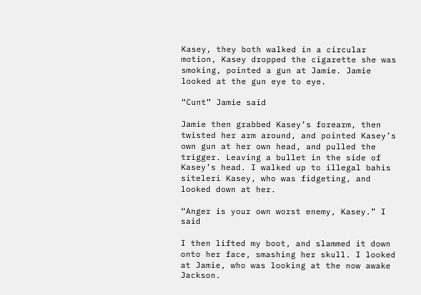Kasey, they both walked in a circular motion, Kasey dropped the cigarette she was smoking, pointed a gun at Jamie. Jamie looked at the gun eye to eye.

“Cunt” Jamie said

Jamie then grabbed Kasey’s forearm, then twisted her arm around, and pointed Kasey’s own gun at her own head, and pulled the trigger. Leaving a bullet in the side of Kasey’s head. I walked up to illegal bahis siteleri Kasey, who was fidgeting, and looked down at her.

“Anger is your own worst enemy, Kasey.” I said

I then lifted my boot, and slammed it down onto her face, smashing her skull. I looked at Jamie, who was looking at the now awake Jackson.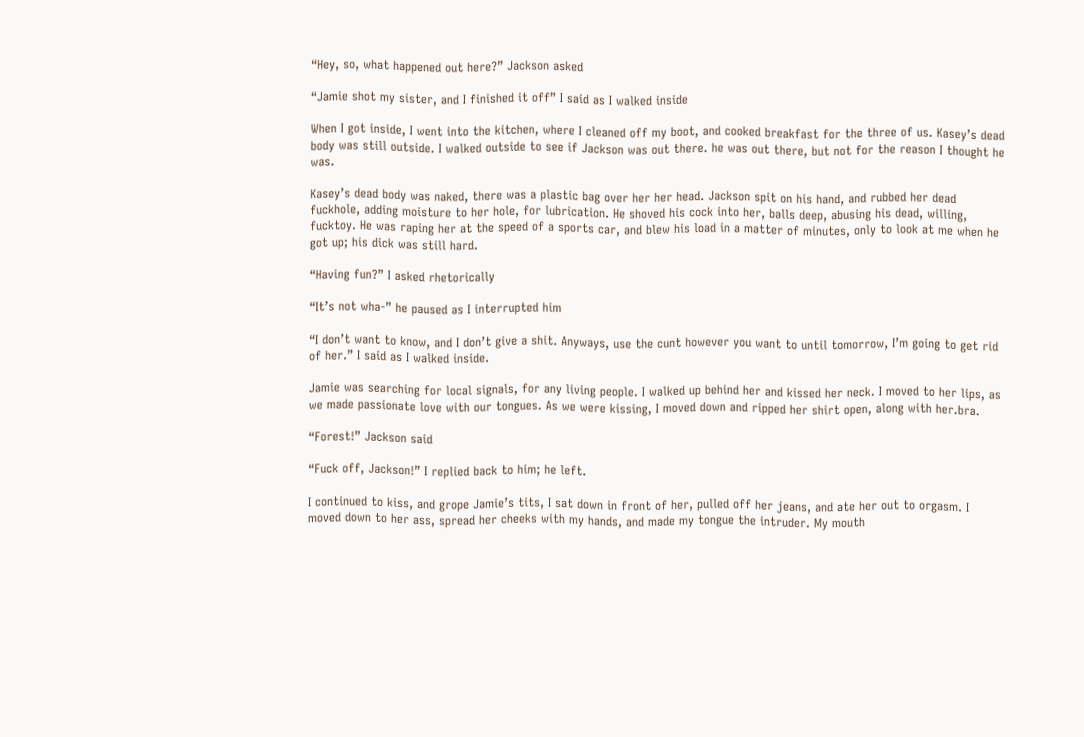“Hey, so, what happened out here?” Jackson asked

“Jamie shot my sister, and I finished it off” I said as I walked inside

When I got inside, I went into the kitchen, where I cleaned off my boot, and cooked breakfast for the three of us. Kasey’s dead body was still outside. I walked outside to see if Jackson was out there. he was out there, but not for the reason I thought he was.

Kasey’s dead body was naked, there was a plastic bag over her her head. Jackson spit on his hand, and rubbed her dead fuckhole, adding moisture to her hole, for lubrication. He shoved his cock into her, balls deep, abusing his dead, willing, fucktoy. He was raping her at the speed of a sports car, and blew his load in a matter of minutes, only to look at me when he got up; his dick was still hard.

“Having fun?” I asked rhetorically

“It’s not wha-” he paused as I interrupted him

“I don’t want to know, and I don’t give a shit. Anyways, use the cunt however you want to until tomorrow, I’m going to get rid of her.” I said as I walked inside.

Jamie was searching for local signals, for any living people. I walked up behind her and kissed her neck. I moved to her lips, as we made passionate love with our tongues. As we were kissing, I moved down and ripped her shirt open, along with her.bra.

“Forest!” Jackson said

“Fuck off, Jackson!” I replied back to him; he left.

I continued to kiss, and grope Jamie’s tits, I sat down in front of her, pulled off her jeans, and ate her out to orgasm. I moved down to her ass, spread her cheeks with my hands, and made my tongue the intruder. My mouth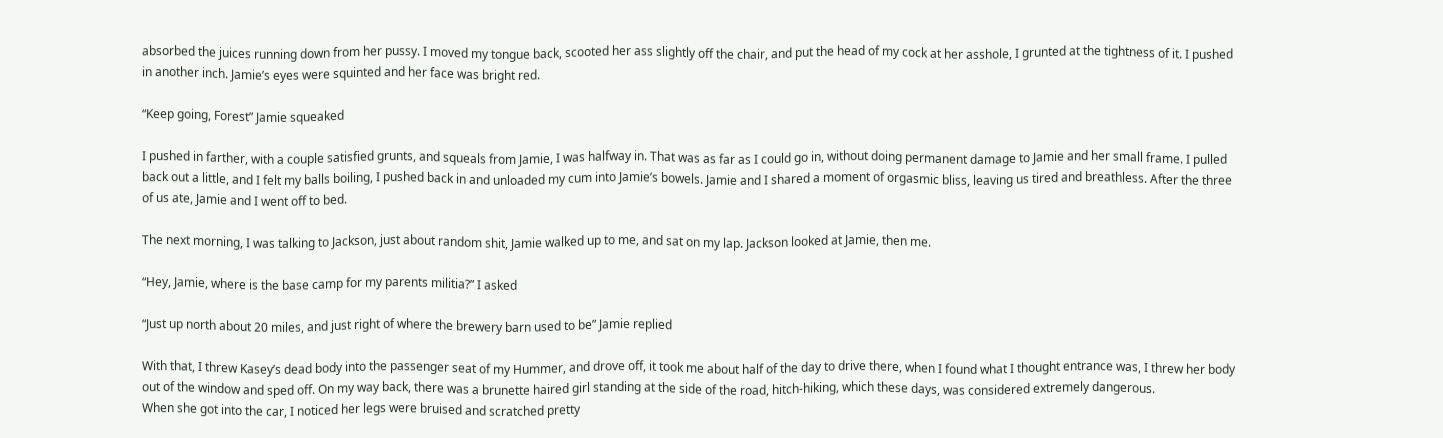absorbed the juices running down from her pussy. I moved my tongue back, scooted her ass slightly off the chair, and put the head of my cock at her asshole, I grunted at the tightness of it. I pushed in another inch. Jamie’s eyes were squinted and her face was bright red.

“Keep going, Forest” Jamie squeaked

I pushed in farther, with a couple satisfied grunts, and squeals from Jamie, I was halfway in. That was as far as I could go in, without doing permanent damage to Jamie and her small frame. I pulled back out a little, and I felt my balls boiling, I pushed back in and unloaded my cum into Jamie’s bowels. Jamie and I shared a moment of orgasmic bliss, leaving us tired and breathless. After the three of us ate, Jamie and I went off to bed.

The next morning, I was talking to Jackson, just about random shit, Jamie walked up to me, and sat on my lap. Jackson looked at Jamie, then me.

“Hey, Jamie, where is the base camp for my parents militia?” I asked

“Just up north about 20 miles, and just right of where the brewery barn used to be” Jamie replied

With that, I threw Kasey’s dead body into the passenger seat of my Hummer, and drove off, it took me about half of the day to drive there, when I found what I thought entrance was, I threw her body out of the window and sped off. On my way back, there was a brunette haired girl standing at the side of the road, hitch-hiking, which these days, was considered extremely dangerous.
When she got into the car, I noticed her legs were bruised and scratched pretty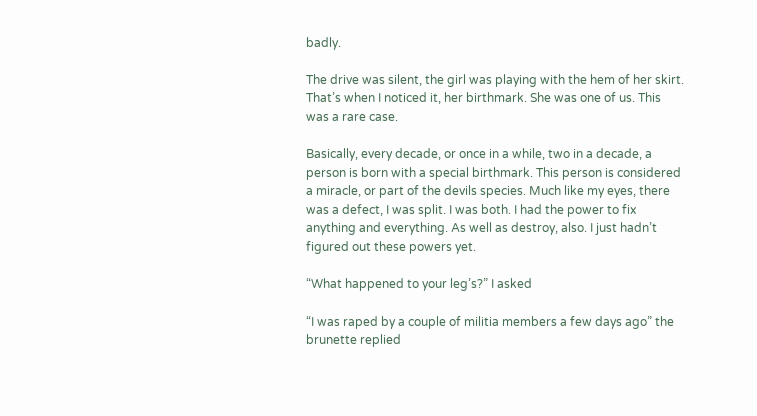badly.

The drive was silent, the girl was playing with the hem of her skirt. That’s when I noticed it, her birthmark. She was one of us. This was a rare case.

Basically, every decade, or once in a while, two in a decade, a person is born with a special birthmark. This person is considered a miracle, or part of the devils species. Much like my eyes, there was a defect, I was split. I was both. I had the power to fix anything and everything. As well as destroy, also. I just hadn’t figured out these powers yet.

“What happened to your leg’s?” I asked

“I was raped by a couple of militia members a few days ago” the brunette replied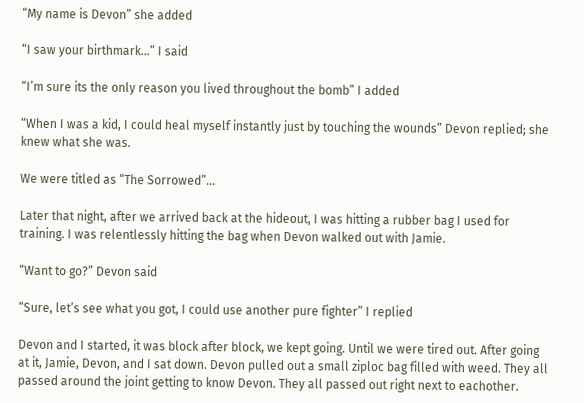“My name is Devon” she added

“I saw your birthmark…” I said

“I’m sure its the only reason you lived throughout the bomb” I added

“When I was a kid, I could heal myself instantly just by touching the wounds” Devon replied; she knew what she was.

We were titled as “The Sorrowed”…

Later that night, after we arrived back at the hideout, I was hitting a rubber bag I used for training. I was relentlessly hitting the bag when Devon walked out with Jamie.

“Want to go?” Devon said

“Sure, let’s see what you got, I could use another pure fighter” I replied

Devon and I started, it was block after block, we kept going. Until we were tired out. After going at it, Jamie, Devon, and I sat down. Devon pulled out a small ziploc bag filled with weed. They all passed around the joint getting to know Devon. They all passed out right next to eachother.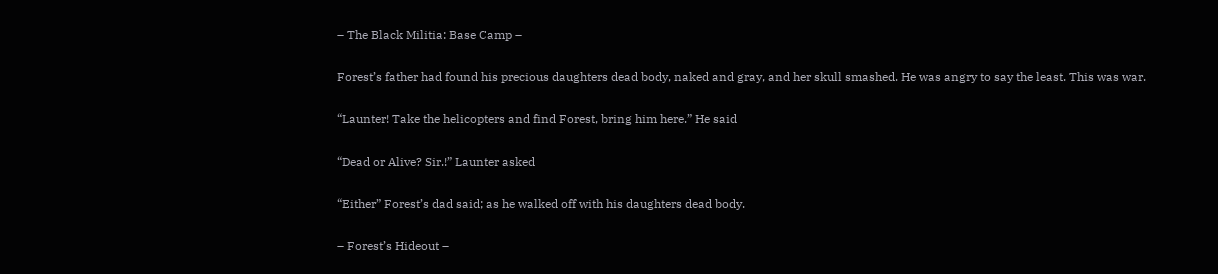– The Black Militia: Base Camp –

Forest’s father had found his precious daughters dead body, naked and gray, and her skull smashed. He was angry to say the least. This was war.

“Launter! Take the helicopters and find Forest, bring him here.” He said

“Dead or Alive? Sir.!” Launter asked

“Either” Forest’s dad said; as he walked off with his daughters dead body.

– Forest’s Hideout –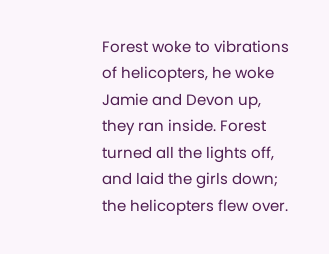Forest woke to vibrations of helicopters, he woke Jamie and Devon up, they ran inside. Forest turned all the lights off, and laid the girls down; the helicopters flew over.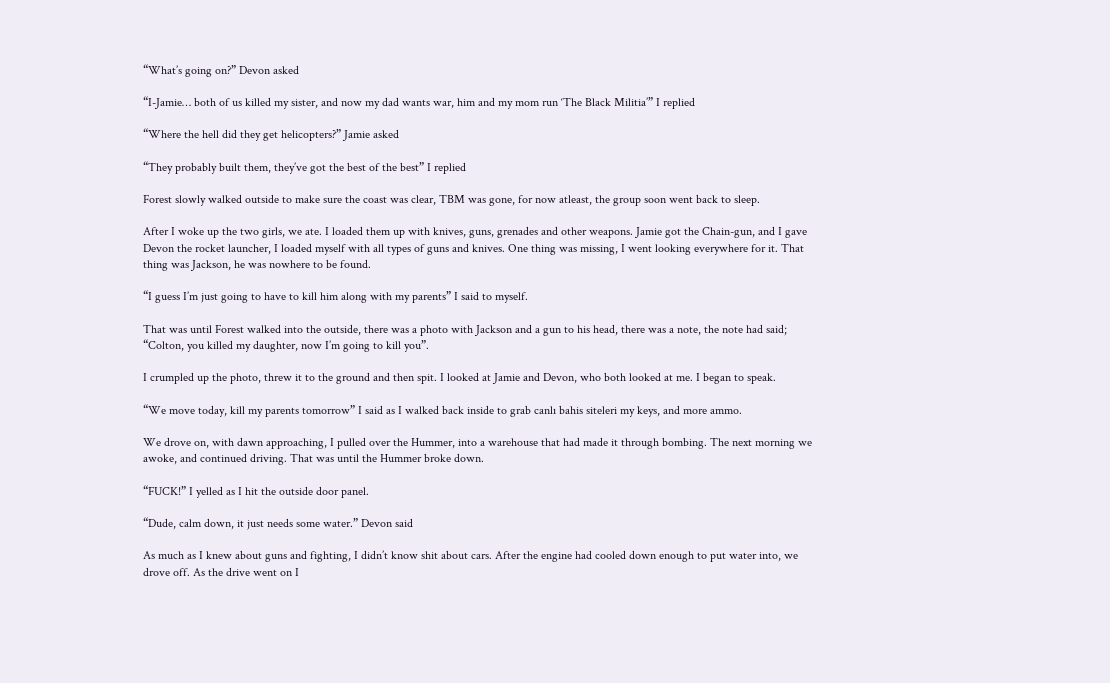“What’s going on?” Devon asked

“I-Jamie… both of us killed my sister, and now my dad wants war, him and my mom run ‘The Black Militia’” I replied

“Where the hell did they get helicopters?” Jamie asked

“They probably built them, they’ve got the best of the best” I replied

Forest slowly walked outside to make sure the coast was clear, TBM was gone, for now atleast, the group soon went back to sleep.

After I woke up the two girls, we ate. I loaded them up with knives, guns, grenades and other weapons. Jamie got the Chain-gun, and I gave Devon the rocket launcher, I loaded myself with all types of guns and knives. One thing was missing, I went looking everywhere for it. That thing was Jackson, he was nowhere to be found.

“I guess I’m just going to have to kill him along with my parents” I said to myself.

That was until Forest walked into the outside, there was a photo with Jackson and a gun to his head, there was a note, the note had said; “Colton, you killed my daughter, now I’m going to kill you”.

I crumpled up the photo, threw it to the ground and then spit. I looked at Jamie and Devon, who both looked at me. I began to speak.

“We move today, kill my parents tomorrow” I said as I walked back inside to grab canlı bahis siteleri my keys, and more ammo.

We drove on, with dawn approaching, I pulled over the Hummer, into a warehouse that had made it through bombing. The next morning we awoke, and continued driving. That was until the Hummer broke down.

“FUCK!” I yelled as I hit the outside door panel.

“Dude, calm down, it just needs some water.” Devon said

As much as I knew about guns and fighting, I didn’t know shit about cars. After the engine had cooled down enough to put water into, we drove off. As the drive went on I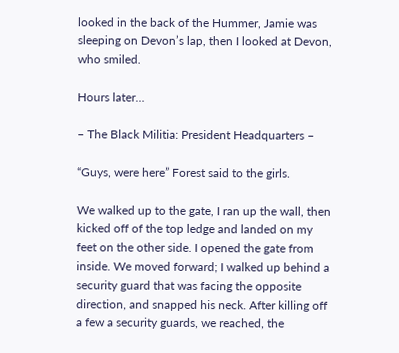looked in the back of the Hummer, Jamie was sleeping on Devon’s lap, then I looked at Devon, who smiled.

Hours later…

– The Black Militia: President Headquarters –

“Guys, were here” Forest said to the girls.

We walked up to the gate, I ran up the wall, then kicked off of the top ledge and landed on my feet on the other side. I opened the gate from inside. We moved forward; I walked up behind a security guard that was facing the opposite direction, and snapped his neck. After killing off a few a security guards, we reached, the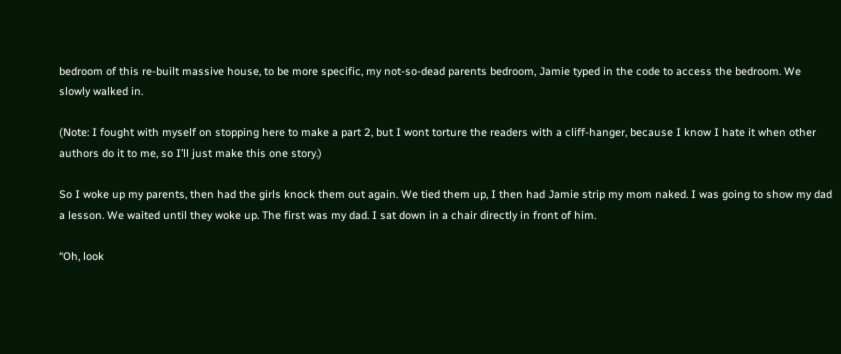bedroom of this re-built massive house, to be more specific, my not-so-dead parents bedroom, Jamie typed in the code to access the bedroom. We slowly walked in.

(Note: I fought with myself on stopping here to make a part 2, but I wont torture the readers with a cliff-hanger, because I know I hate it when other authors do it to me, so I’ll just make this one story.)

So I woke up my parents, then had the girls knock them out again. We tied them up, I then had Jamie strip my mom naked. I was going to show my dad a lesson. We waited until they woke up. The first was my dad. I sat down in a chair directly in front of him.

“Oh, look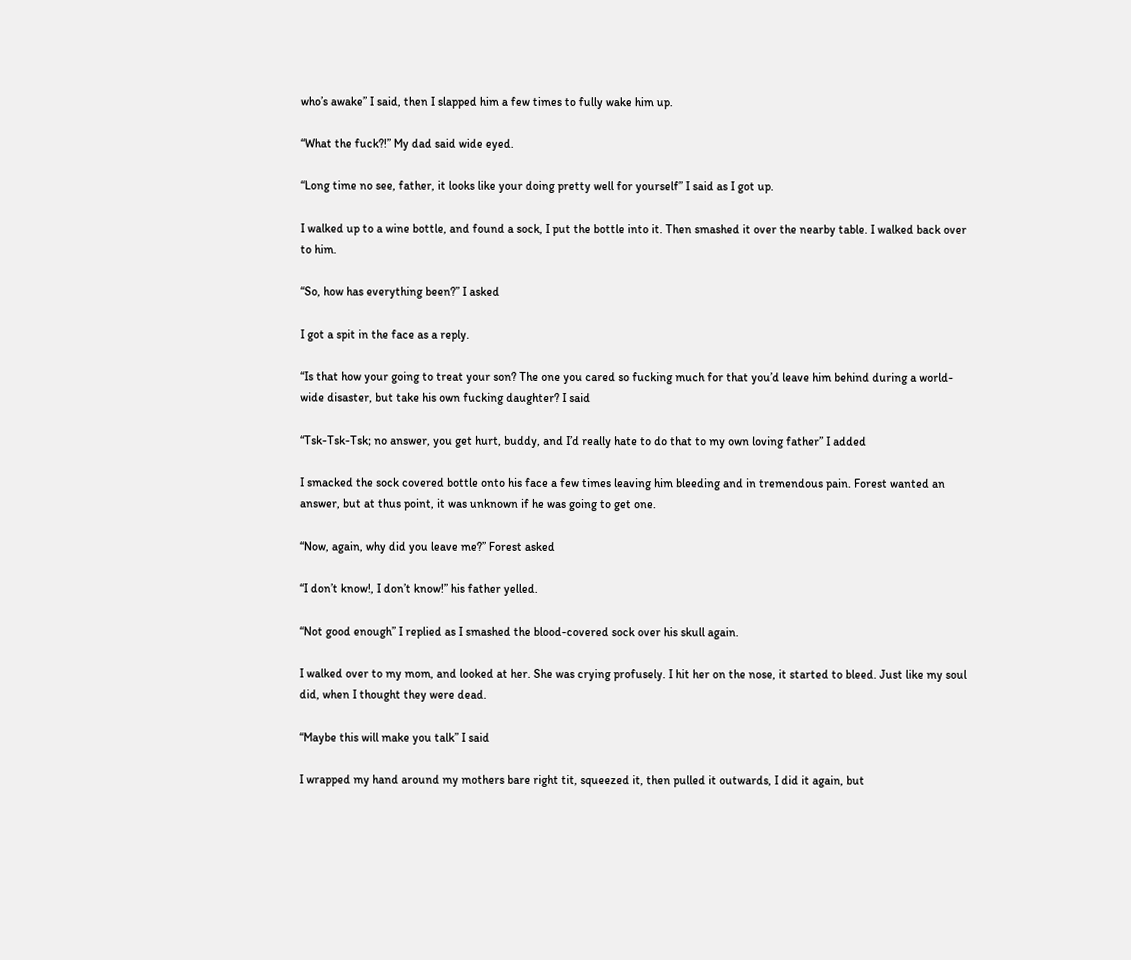who’s awake” I said, then I slapped him a few times to fully wake him up.

“What the fuck?!” My dad said wide eyed.

“Long time no see, father, it looks like your doing pretty well for yourself” I said as I got up.

I walked up to a wine bottle, and found a sock, I put the bottle into it. Then smashed it over the nearby table. I walked back over to him.

“So, how has everything been?” I asked

I got a spit in the face as a reply.

“Is that how your going to treat your son? The one you cared so fucking much for that you’d leave him behind during a world-wide disaster, but take his own fucking daughter? I said

“Tsk-Tsk-Tsk; no answer, you get hurt, buddy, and I’d really hate to do that to my own loving father” I added

I smacked the sock covered bottle onto his face a few times leaving him bleeding and in tremendous pain. Forest wanted an answer, but at thus point, it was unknown if he was going to get one.

“Now, again, why did you leave me?” Forest asked

“I don’t know!, I don’t know!” his father yelled.

“Not good enough” I replied as I smashed the blood-covered sock over his skull again.

I walked over to my mom, and looked at her. She was crying profusely. I hit her on the nose, it started to bleed. Just like my soul did, when I thought they were dead.

“Maybe this will make you talk” I said

I wrapped my hand around my mothers bare right tit, squeezed it, then pulled it outwards, I did it again, but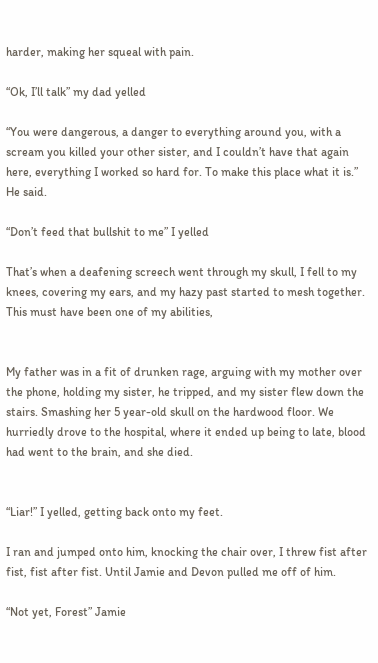harder, making her squeal with pain.

“Ok, I’ll talk” my dad yelled

“You were dangerous, a danger to everything around you, with a scream you killed your other sister, and I couldn’t have that again here, everything I worked so hard for. To make this place what it is.” He said.

“Don’t feed that bullshit to me” I yelled

That’s when a deafening screech went through my skull, I fell to my knees, covering my ears, and my hazy past started to mesh together. This must have been one of my abilities,


My father was in a fit of drunken rage, arguing with my mother over the phone, holding my sister, he tripped, and my sister flew down the stairs. Smashing her 5 year-old skull on the hardwood floor. We hurriedly drove to the hospital, where it ended up being to late, blood had went to the brain, and she died.


“Liar!” I yelled, getting back onto my feet.

I ran and jumped onto him, knocking the chair over, I threw fist after fist, fist after fist. Until Jamie and Devon pulled me off of him.

“Not yet, Forest” Jamie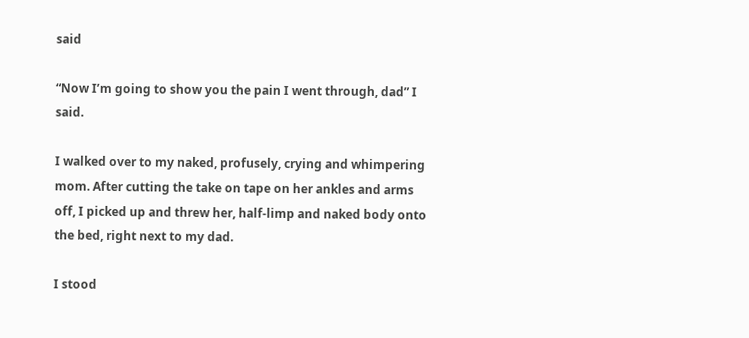said

“Now I’m going to show you the pain I went through, dad” I said.

I walked over to my naked, profusely, crying and whimpering mom. After cutting the take on tape on her ankles and arms off, I picked up and threw her, half-limp and naked body onto the bed, right next to my dad.

I stood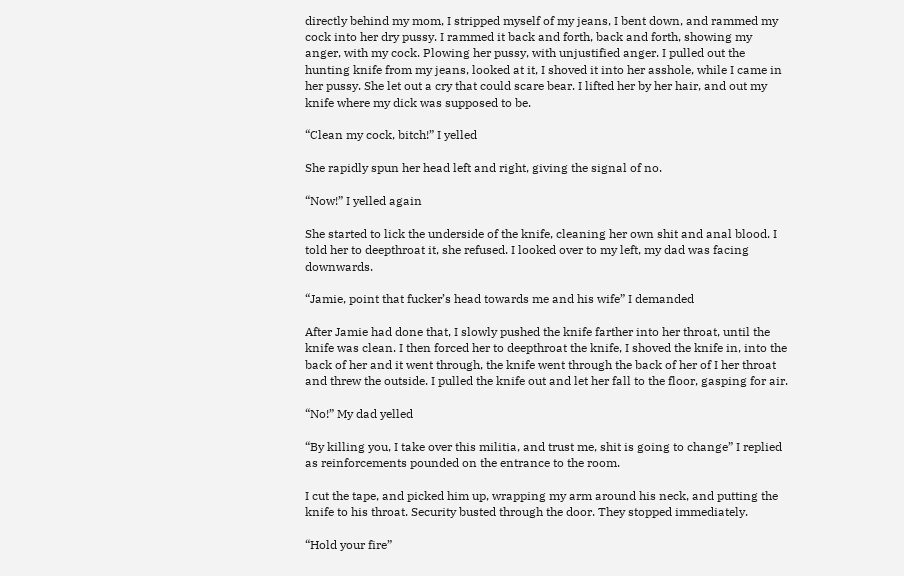directly behind my mom, I stripped myself of my jeans, I bent down, and rammed my cock into her dry pussy. I rammed it back and forth, back and forth, showing my anger, with my cock. Plowing her pussy, with unjustified anger. I pulled out the hunting knife from my jeans, looked at it, I shoved it into her asshole, while I came in her pussy. She let out a cry that could scare bear. I lifted her by her hair, and out my knife where my dick was supposed to be.

“Clean my cock, bitch!” I yelled

She rapidly spun her head left and right, giving the signal of no.

“Now!” I yelled again

She started to lick the underside of the knife, cleaning her own shit and anal blood. I told her to deepthroat it, she refused. I looked over to my left, my dad was facing downwards.

“Jamie, point that fucker’s head towards me and his wife” I demanded

After Jamie had done that, I slowly pushed the knife farther into her throat, until the knife was clean. I then forced her to deepthroat the knife, I shoved the knife in, into the back of her and it went through, the knife went through the back of her of I her throat and threw the outside. I pulled the knife out and let her fall to the floor, gasping for air.

“No!” My dad yelled

“By killing you, I take over this militia, and trust me, shit is going to change” I replied as reinforcements pounded on the entrance to the room.

I cut the tape, and picked him up, wrapping my arm around his neck, and putting the knife to his throat. Security busted through the door. They stopped immediately.

“Hold your fire”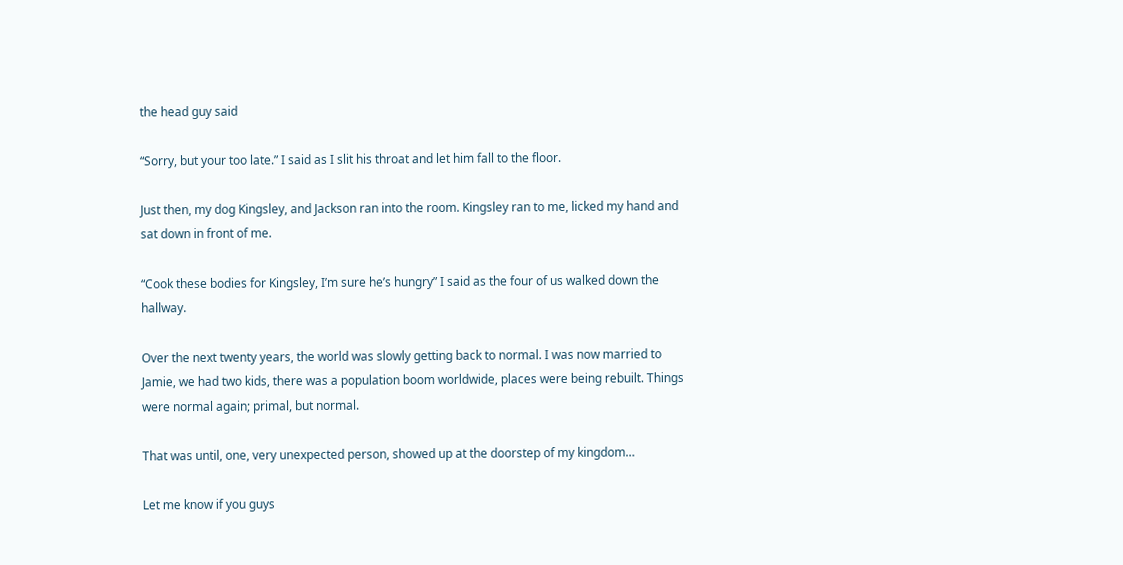the head guy said

“Sorry, but your too late.” I said as I slit his throat and let him fall to the floor.

Just then, my dog Kingsley, and Jackson ran into the room. Kingsley ran to me, licked my hand and sat down in front of me.

“Cook these bodies for Kingsley, I’m sure he’s hungry” I said as the four of us walked down the hallway.

Over the next twenty years, the world was slowly getting back to normal. I was now married to Jamie, we had two kids, there was a population boom worldwide, places were being rebuilt. Things were normal again; primal, but normal.

That was until, one, very unexpected person, showed up at the doorstep of my kingdom…

Let me know if you guys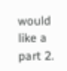would like a part 2.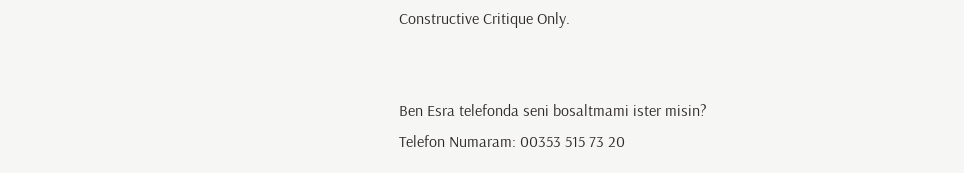Constructive Critique Only.


Ben Esra telefonda seni bosaltmami ister misin?
Telefon Numaram: 00353 515 73 20